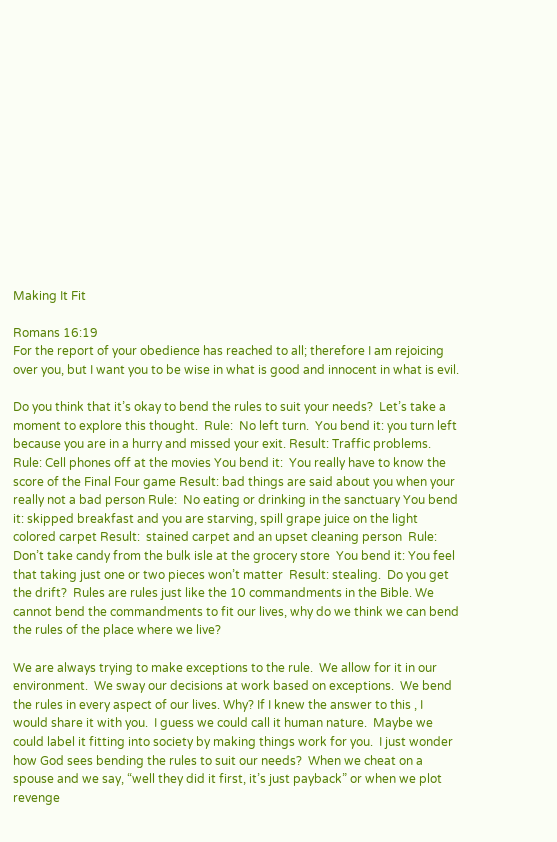Making It Fit

Romans 16:19
For the report of your obedience has reached to all; therefore I am rejoicing over you, but I want you to be wise in what is good and innocent in what is evil.

Do you think that it’s okay to bend the rules to suit your needs?  Let’s take a moment to explore this thought.  Rule:  No left turn.  You bend it: you turn left because you are in a hurry and missed your exit. Result: Traffic problems.  Rule: Cell phones off at the movies You bend it:  You really have to know the score of the Final Four game Result: bad things are said about you when your really not a bad person Rule:  No eating or drinking in the sanctuary You bend it: skipped breakfast and you are starving, spill grape juice on the light colored carpet Result:  stained carpet and an upset cleaning person  Rule: Don’t take candy from the bulk isle at the grocery store  You bend it: You feel that taking just one or two pieces won’t matter  Result: stealing.  Do you get the drift?  Rules are rules just like the 10 commandments in the Bible. We cannot bend the commandments to fit our lives, why do we think we can bend the rules of the place where we live?

We are always trying to make exceptions to the rule.  We allow for it in our environment.  We sway our decisions at work based on exceptions.  We bend the rules in every aspect of our lives. Why? If I knew the answer to this , I would share it with you.  I guess we could call it human nature.  Maybe we could label it fitting into society by making things work for you.  I just wonder how God sees bending the rules to suit our needs?  When we cheat on a spouse and we say, “well they did it first, it’s just payback” or when we plot revenge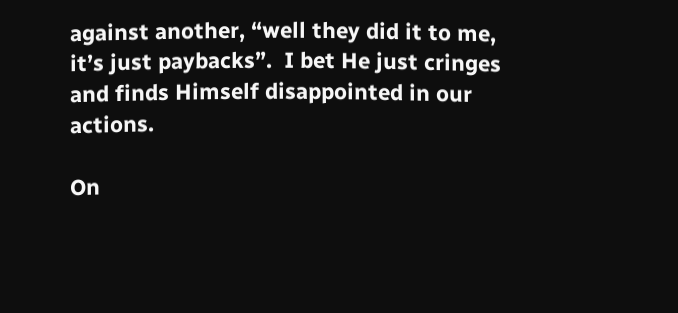against another, “well they did it to me, it’s just paybacks”.  I bet He just cringes and finds Himself disappointed in our actions.

On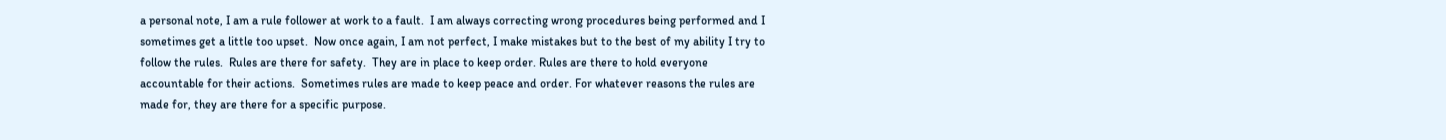a personal note, I am a rule follower at work to a fault.  I am always correcting wrong procedures being performed and I sometimes get a little too upset.  Now once again, I am not perfect, I make mistakes but to the best of my ability I try to follow the rules.  Rules are there for safety.  They are in place to keep order. Rules are there to hold everyone accountable for their actions.  Sometimes rules are made to keep peace and order. For whatever reasons the rules are made for, they are there for a specific purpose.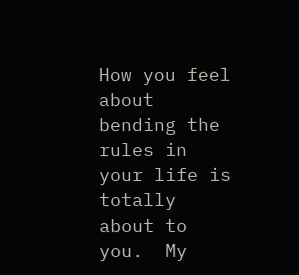How you feel about bending the rules in your life is totally about to you.  My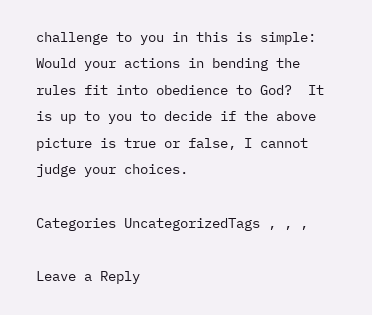challenge to you in this is simple: Would your actions in bending the rules fit into obedience to God?  It is up to you to decide if the above picture is true or false, I cannot judge your choices.

Categories UncategorizedTags , , ,

Leave a Reply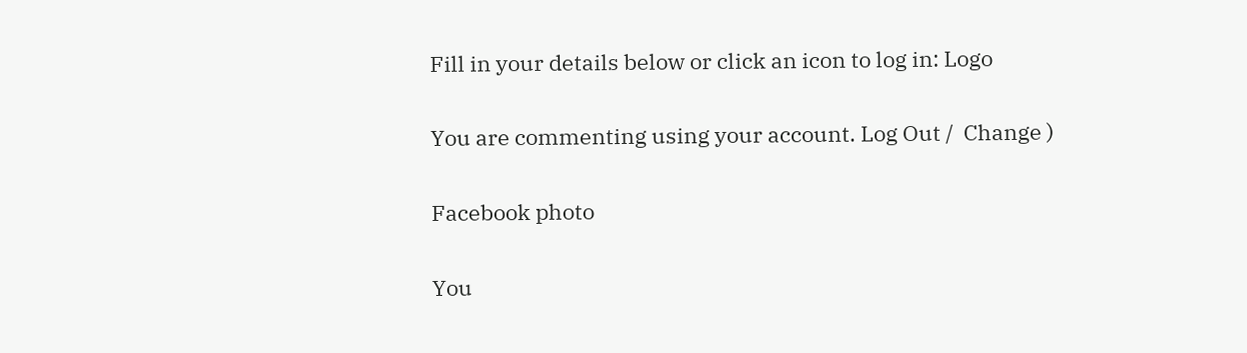Fill in your details below or click an icon to log in: Logo

You are commenting using your account. Log Out /  Change )

Facebook photo

You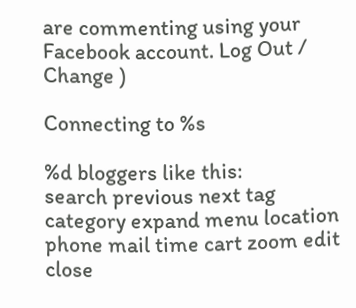are commenting using your Facebook account. Log Out /  Change )

Connecting to %s

%d bloggers like this:
search previous next tag category expand menu location phone mail time cart zoom edit close